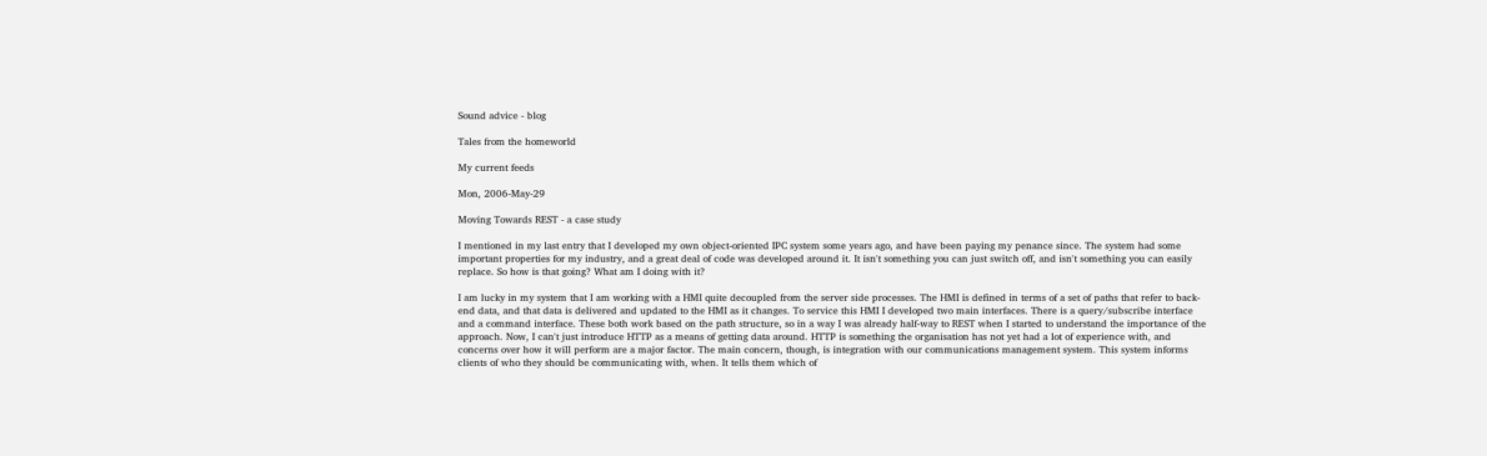Sound advice - blog

Tales from the homeworld

My current feeds

Mon, 2006-May-29

Moving Towards REST - a case study

I mentioned in my last entry that I developed my own object-oriented IPC system some years ago, and have been paying my penance since. The system had some important properties for my industry, and a great deal of code was developed around it. It isn't something you can just switch off, and isn't something you can easily replace. So how is that going? What am I doing with it?

I am lucky in my system that I am working with a HMI quite decoupled from the server side processes. The HMI is defined in terms of a set of paths that refer to back-end data, and that data is delivered and updated to the HMI as it changes. To service this HMI I developed two main interfaces. There is a query/subscribe interface and a command interface. These both work based on the path structure, so in a way I was already half-way to REST when I started to understand the importance of the approach. Now, I can't just introduce HTTP as a means of getting data around. HTTP is something the organisation has not yet had a lot of experience with, and concerns over how it will perform are a major factor. The main concern, though, is integration with our communications management system. This system informs clients of who they should be communicating with, when. It tells them which of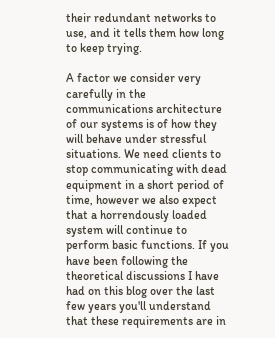their redundant networks to use, and it tells them how long to keep trying.

A factor we consider very carefully in the communications architecture of our systems is of how they will behave under stressful situations. We need clients to stop communicating with dead equipment in a short period of time, however we also expect that a horrendously loaded system will continue to perform basic functions. If you have been following the theoretical discussions I have had on this blog over the last few years you'll understand that these requirements are in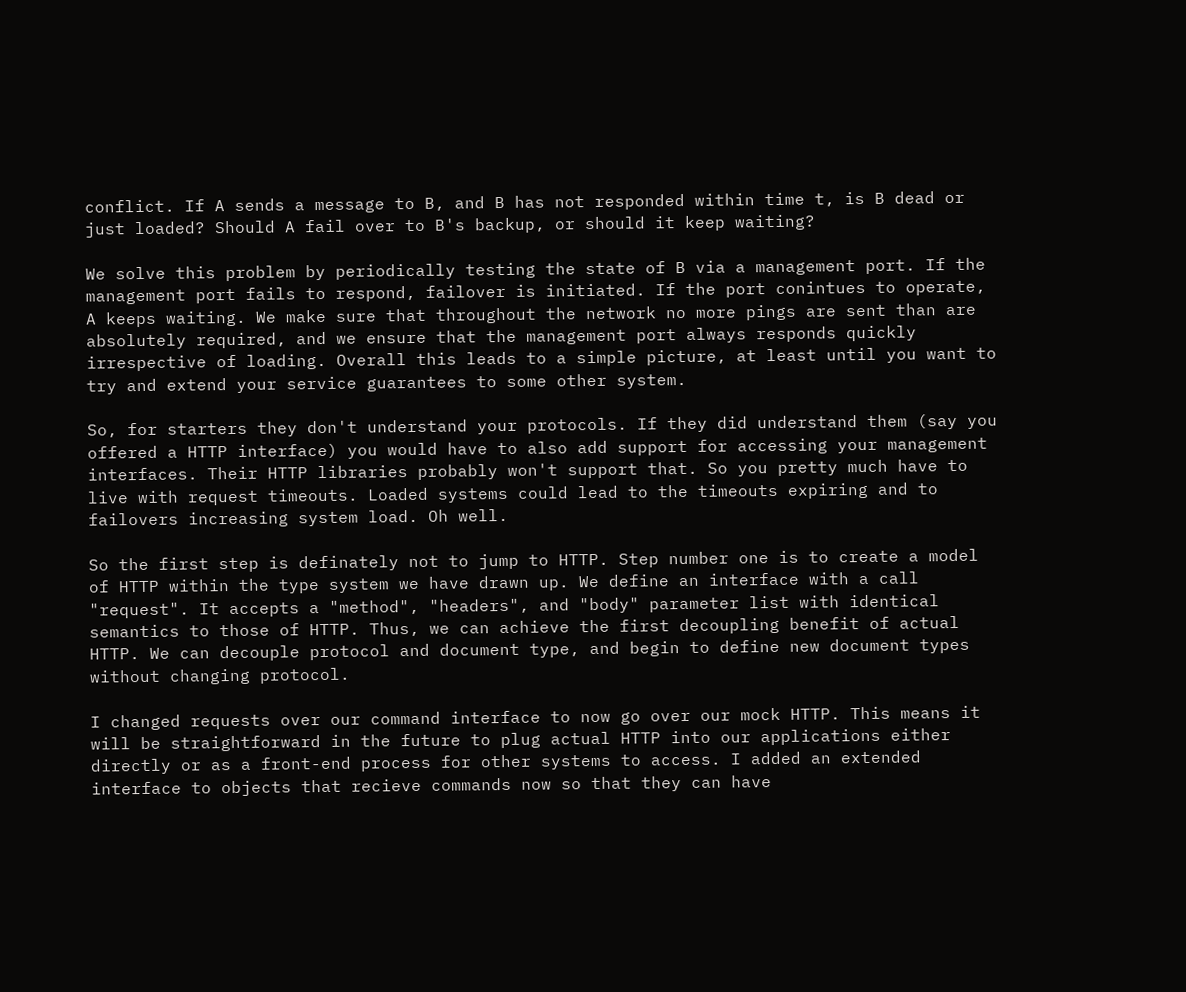conflict. If A sends a message to B, and B has not responded within time t, is B dead or just loaded? Should A fail over to B's backup, or should it keep waiting?

We solve this problem by periodically testing the state of B via a management port. If the management port fails to respond, failover is initiated. If the port conintues to operate, A keeps waiting. We make sure that throughout the network no more pings are sent than are absolutely required, and we ensure that the management port always responds quickly irrespective of loading. Overall this leads to a simple picture, at least until you want to try and extend your service guarantees to some other system.

So, for starters they don't understand your protocols. If they did understand them (say you offered a HTTP interface) you would have to also add support for accessing your management interfaces. Their HTTP libraries probably won't support that. So you pretty much have to live with request timeouts. Loaded systems could lead to the timeouts expiring and to failovers increasing system load. Oh well.

So the first step is definately not to jump to HTTP. Step number one is to create a model of HTTP within the type system we have drawn up. We define an interface with a call "request". It accepts a "method", "headers", and "body" parameter list with identical semantics to those of HTTP. Thus, we can achieve the first decoupling benefit of actual HTTP. We can decouple protocol and document type, and begin to define new document types without changing protocol.

I changed requests over our command interface to now go over our mock HTTP. This means it will be straightforward in the future to plug actual HTTP into our applications either directly or as a front-end process for other systems to access. I added an extended interface to objects that recieve commands now so that they can have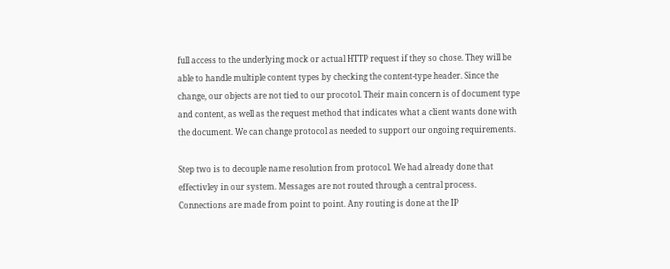full access to the underlying mock or actual HTTP request if they so chose. They will be able to handle multiple content types by checking the content-type header. Since the change, our objects are not tied to our procotol. Their main concern is of document type and content, as well as the request method that indicates what a client wants done with the document. We can change protocol as needed to support our ongoing requirements.

Step two is to decouple name resolution from protocol. We had already done that effectivley in our system. Messages are not routed through a central process. Connections are made from point to point. Any routing is done at the IP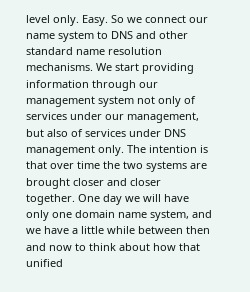level only. Easy. So we connect our name system to DNS and other standard name resolution mechanisms. We start providing information through our management system not only of services under our management, but also of services under DNS management only. The intention is that over time the two systems are brought closer and closer together. One day we will have only one domain name system, and we have a little while between then and now to think about how that unified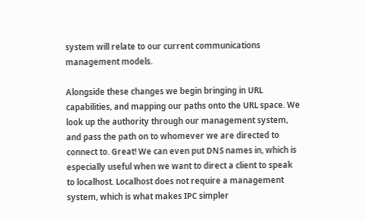system will relate to our current communications management models.

Alongside these changes we begin bringing in URL capabilities, and mapping our paths onto the URL space. We look up the authority through our management system, and pass the path on to whomever we are directed to connect to. Great! We can even put DNS names in, which is especially useful when we want to direct a client to speak to localhost. Localhost does not require a management system, which is what makes IPC simpler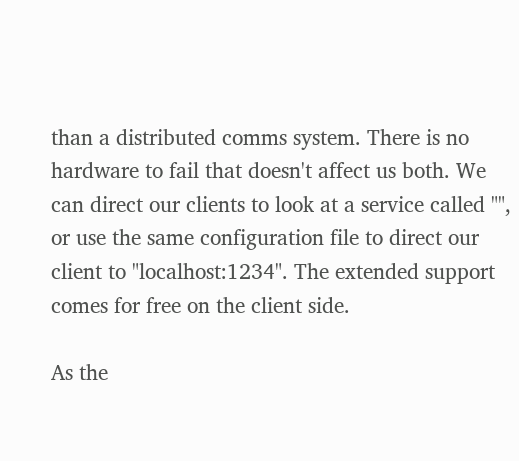than a distributed comms system. There is no hardware to fail that doesn't affect us both. We can direct our clients to look at a service called "", or use the same configuration file to direct our client to "localhost:1234". The extended support comes for free on the client side.

As the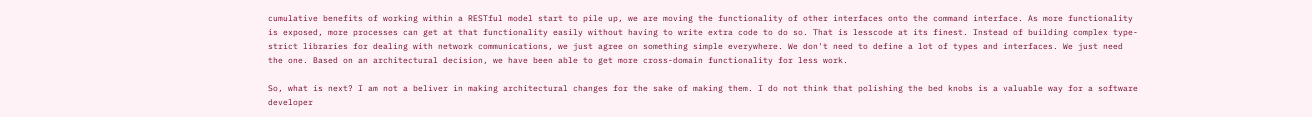cumulative benefits of working within a RESTful model start to pile up, we are moving the functionality of other interfaces onto the command interface. As more functionality is exposed, more processes can get at that functionality easily without having to write extra code to do so. That is lesscode at its finest. Instead of building complex type-strict libraries for dealing with network communications, we just agree on something simple everywhere. We don't need to define a lot of types and interfaces. We just need the one. Based on an architectural decision, we have been able to get more cross-domain functionality for less work.

So, what is next? I am not a beliver in making architectural changes for the sake of making them. I do not think that polishing the bed knobs is a valuable way for a software developer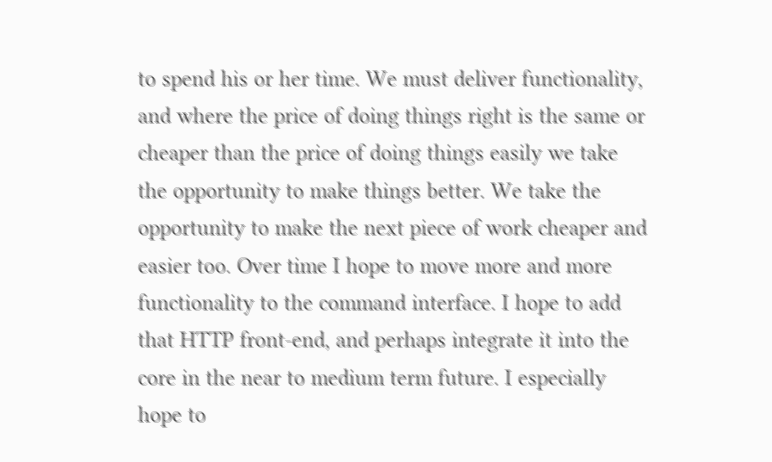to spend his or her time. We must deliver functionality, and where the price of doing things right is the same or cheaper than the price of doing things easily we take the opportunity to make things better. We take the opportunity to make the next piece of work cheaper and easier too. Over time I hope to move more and more functionality to the command interface. I hope to add that HTTP front-end, and perhaps integrate it into the core in the near to medium term future. I especially hope to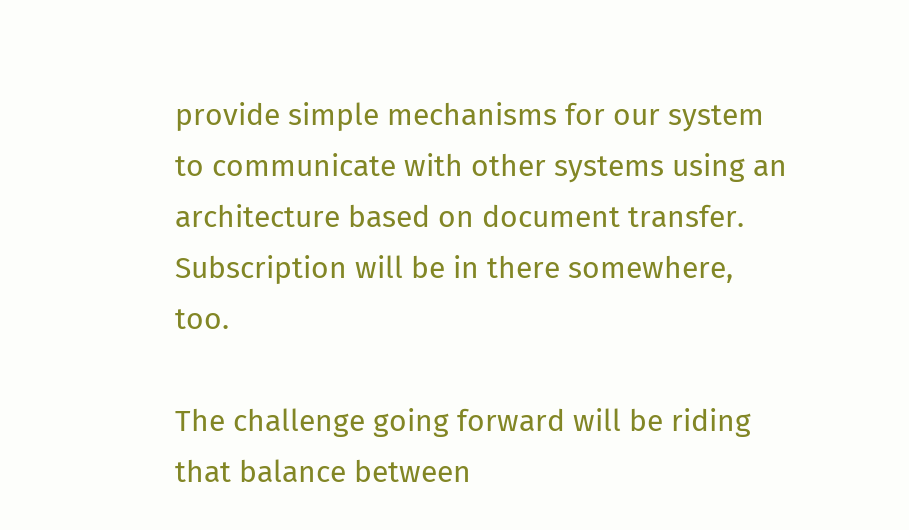provide simple mechanisms for our system to communicate with other systems using an architecture based on document transfer. Subscription will be in there somewhere, too.

The challenge going forward will be riding that balance between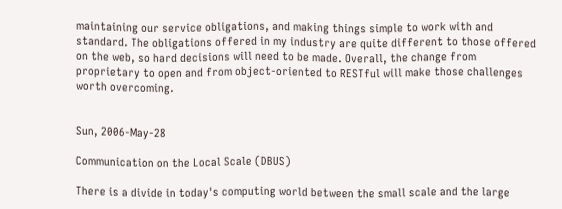maintaining our service obligations, and making things simple to work with and standard. The obligations offered in my industry are quite different to those offered on the web, so hard decisions will need to be made. Overall, the change from proprietary to open and from object-oriented to RESTful will make those challenges worth overcoming.


Sun, 2006-May-28

Communication on the Local Scale (DBUS)

There is a divide in today's computing world between the small scale and the large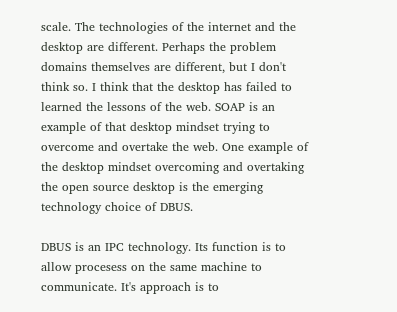scale. The technologies of the internet and the desktop are different. Perhaps the problem domains themselves are different, but I don't think so. I think that the desktop has failed to learned the lessons of the web. SOAP is an example of that desktop mindset trying to overcome and overtake the web. One example of the desktop mindset overcoming and overtaking the open source desktop is the emerging technology choice of DBUS.

DBUS is an IPC technology. Its function is to allow procesess on the same machine to communicate. It's approach is to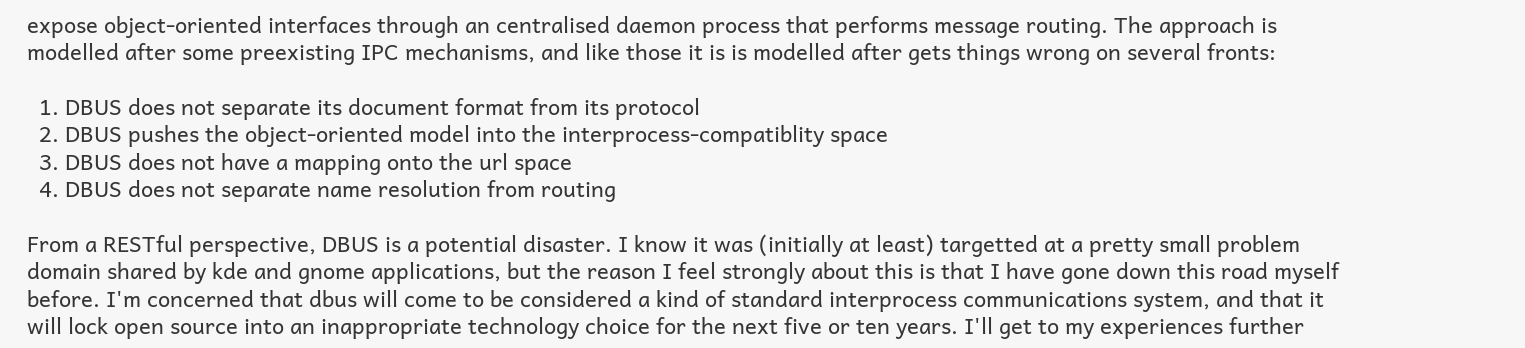expose object-oriented interfaces through an centralised daemon process that performs message routing. The approach is modelled after some preexisting IPC mechanisms, and like those it is is modelled after gets things wrong on several fronts:

  1. DBUS does not separate its document format from its protocol
  2. DBUS pushes the object-oriented model into the interprocess-compatiblity space
  3. DBUS does not have a mapping onto the url space
  4. DBUS does not separate name resolution from routing

From a RESTful perspective, DBUS is a potential disaster. I know it was (initially at least) targetted at a pretty small problem domain shared by kde and gnome applications, but the reason I feel strongly about this is that I have gone down this road myself before. I'm concerned that dbus will come to be considered a kind of standard interprocess communications system, and that it will lock open source into an inappropriate technology choice for the next five or ten years. I'll get to my experiences further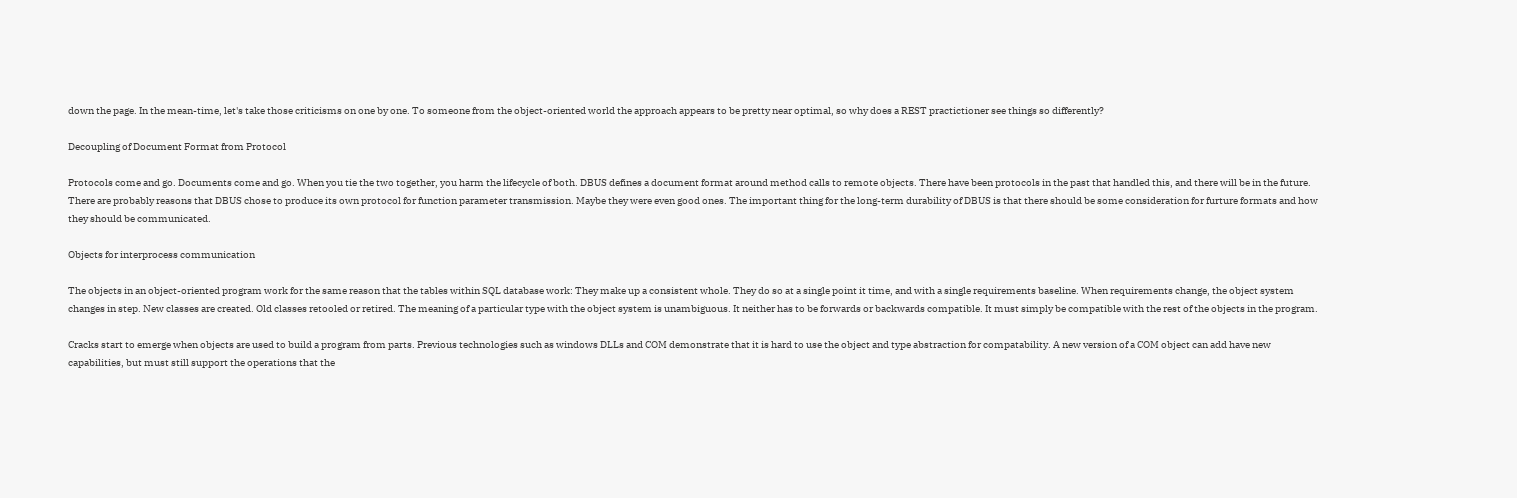down the page. In the mean-time, let's take those criticisms on one by one. To someone from the object-oriented world the approach appears to be pretty near optimal, so why does a REST practictioner see things so differently?

Decoupling of Document Format from Protocol

Protocols come and go. Documents come and go. When you tie the two together, you harm the lifecycle of both. DBUS defines a document format around method calls to remote objects. There have been protocols in the past that handled this, and there will be in the future. There are probably reasons that DBUS chose to produce its own protocol for function parameter transmission. Maybe they were even good ones. The important thing for the long-term durability of DBUS is that there should be some consideration for furture formats and how they should be communicated.

Objects for interprocess communication

The objects in an object-oriented program work for the same reason that the tables within SQL database work: They make up a consistent whole. They do so at a single point it time, and with a single requirements baseline. When requirements change, the object system changes in step. New classes are created. Old classes retooled or retired. The meaning of a particular type with the object system is unambiguous. It neither has to be forwards or backwards compatible. It must simply be compatible with the rest of the objects in the program.

Cracks start to emerge when objects are used to build a program from parts. Previous technologies such as windows DLLs and COM demonstrate that it is hard to use the object and type abstraction for compatability. A new version of a COM object can add have new capabilities, but must still support the operations that the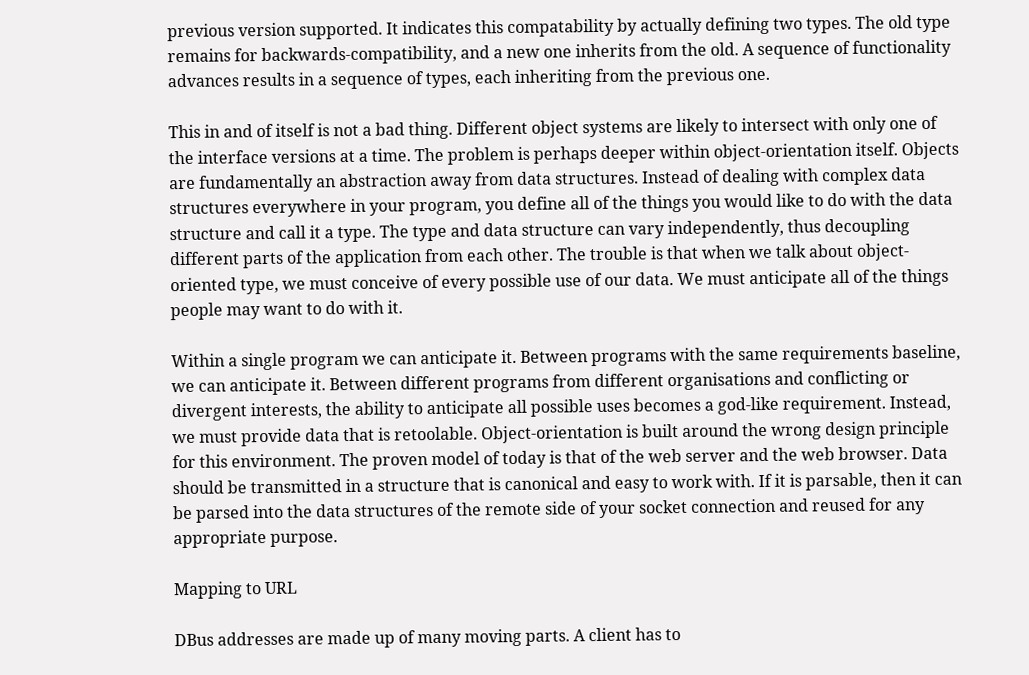previous version supported. It indicates this compatability by actually defining two types. The old type remains for backwards-compatibility, and a new one inherits from the old. A sequence of functionality advances results in a sequence of types, each inheriting from the previous one.

This in and of itself is not a bad thing. Different object systems are likely to intersect with only one of the interface versions at a time. The problem is perhaps deeper within object-orientation itself. Objects are fundamentally an abstraction away from data structures. Instead of dealing with complex data structures everywhere in your program, you define all of the things you would like to do with the data structure and call it a type. The type and data structure can vary independently, thus decoupling different parts of the application from each other. The trouble is that when we talk about object-oriented type, we must conceive of every possible use of our data. We must anticipate all of the things people may want to do with it.

Within a single program we can anticipate it. Between programs with the same requirements baseline, we can anticipate it. Between different programs from different organisations and conflicting or divergent interests, the ability to anticipate all possible uses becomes a god-like requirement. Instead, we must provide data that is retoolable. Object-orientation is built around the wrong design principle for this environment. The proven model of today is that of the web server and the web browser. Data should be transmitted in a structure that is canonical and easy to work with. If it is parsable, then it can be parsed into the data structures of the remote side of your socket connection and reused for any appropriate purpose.

Mapping to URL

DBus addresses are made up of many moving parts. A client has to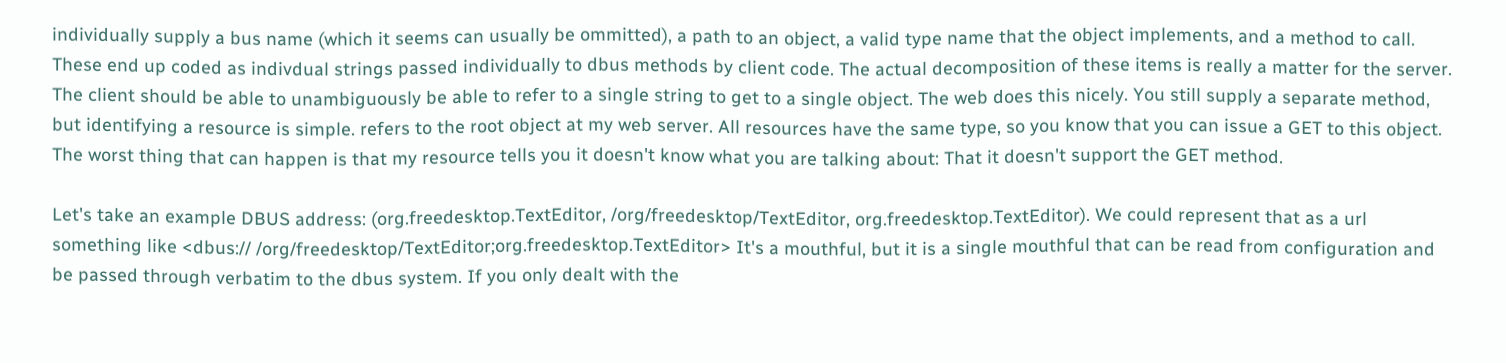individually supply a bus name (which it seems can usually be ommitted), a path to an object, a valid type name that the object implements, and a method to call. These end up coded as indivdual strings passed individually to dbus methods by client code. The actual decomposition of these items is really a matter for the server. The client should be able to unambiguously be able to refer to a single string to get to a single object. The web does this nicely. You still supply a separate method, but identifying a resource is simple. refers to the root object at my web server. All resources have the same type, so you know that you can issue a GET to this object. The worst thing that can happen is that my resource tells you it doesn't know what you are talking about: That it doesn't support the GET method.

Let's take an example DBUS address: (org.freedesktop.TextEditor, /org/freedesktop/TextEditor, org.freedesktop.TextEditor). We could represent that as a url something like <dbus:// /org/freedesktop/TextEditor;org.freedesktop.TextEditor> It's a mouthful, but it is a single mouthful that can be read from configuration and be passed through verbatim to the dbus system. If you only dealt with the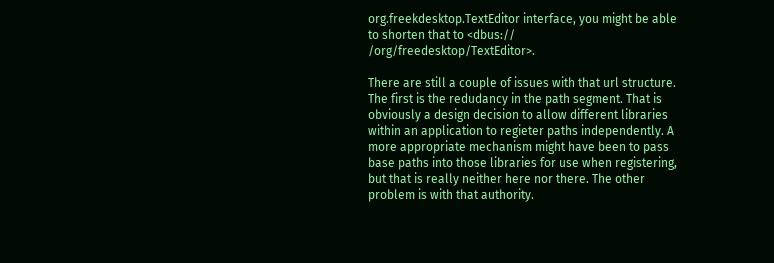org.freekdesktop.TextEditor interface, you might be able to shorten that to <dbus:// /org/freedesktop/TextEditor>.

There are still a couple of issues with that url structure. The first is the redudancy in the path segment. That is obviously a design decision to allow different libraries within an application to regieter paths independently. A more appropriate mechanism might have been to pass base paths into those libraries for use when registering, but that is really neither here nor there. The other problem is with that authority.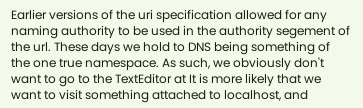Earlier versions of the uri specification allowed for any naming authority to be used in the authority segement of the url. These days we hold to DNS being something of the one true namespace. As such, we obviously don't want to go to the TextEditor at It is more likely that we want to visit something attached to localhost, and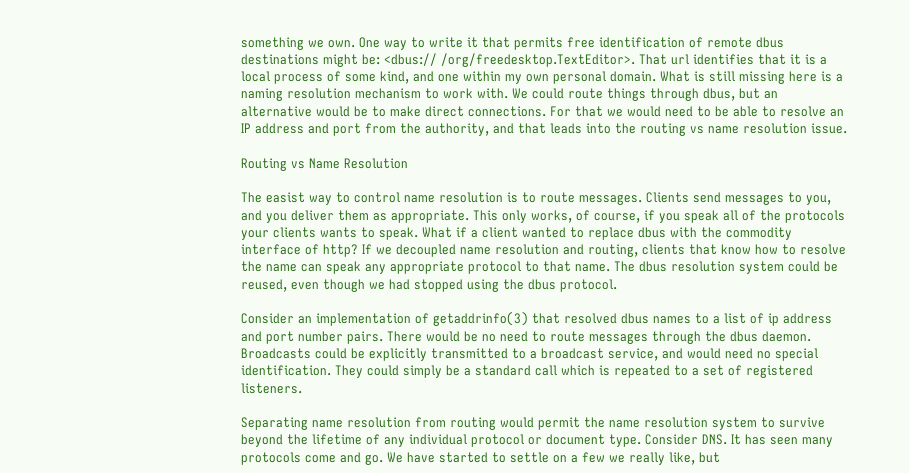something we own. One way to write it that permits free identification of remote dbus destinations might be: <dbus:// /org/freedesktop.TextEditor>. That url identifies that it is a local process of some kind, and one within my own personal domain. What is still missing here is a naming resolution mechanism to work with. We could route things through dbus, but an alternative would be to make direct connections. For that we would need to be able to resolve an IP address and port from the authority, and that leads into the routing vs name resolution issue.

Routing vs Name Resolution

The easist way to control name resolution is to route messages. Clients send messages to you, and you deliver them as appropriate. This only works, of course, if you speak all of the protocols your clients wants to speak. What if a client wanted to replace dbus with the commodity interface of http? If we decoupled name resolution and routing, clients that know how to resolve the name can speak any appropriate protocol to that name. The dbus resolution system could be reused, even though we had stopped using the dbus protocol.

Consider an implementation of getaddrinfo(3) that resolved dbus names to a list of ip address and port number pairs. There would be no need to route messages through the dbus daemon. Broadcasts could be explicitly transmitted to a broadcast service, and would need no special identification. They could simply be a standard call which is repeated to a set of registered listeners.

Separating name resolution from routing would permit the name resolution system to survive beyond the lifetime of any individual protocol or document type. Consider DNS. It has seen many protocols come and go. We have started to settle on a few we really like, but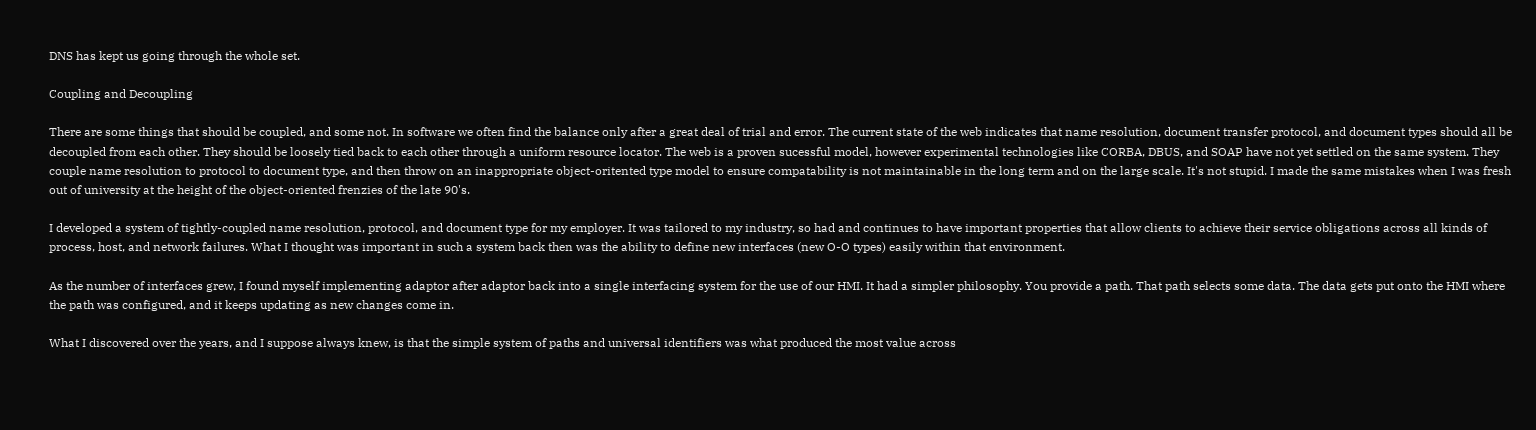DNS has kept us going through the whole set.

Coupling and Decoupling

There are some things that should be coupled, and some not. In software we often find the balance only after a great deal of trial and error. The current state of the web indicates that name resolution, document transfer protocol, and document types should all be decoupled from each other. They should be loosely tied back to each other through a uniform resource locator. The web is a proven sucessful model, however experimental technologies like CORBA, DBUS, and SOAP have not yet settled on the same system. They couple name resolution to protocol to document type, and then throw on an inappropriate object-oritented type model to ensure compatability is not maintainable in the long term and on the large scale. It's not stupid. I made the same mistakes when I was fresh out of university at the height of the object-oriented frenzies of the late 90's.

I developed a system of tightly-coupled name resolution, protocol, and document type for my employer. It was tailored to my industry, so had and continues to have important properties that allow clients to achieve their service obligations across all kinds of process, host, and network failures. What I thought was important in such a system back then was the ability to define new interfaces (new O-O types) easily within that environment.

As the number of interfaces grew, I found myself implementing adaptor after adaptor back into a single interfacing system for the use of our HMI. It had a simpler philosophy. You provide a path. That path selects some data. The data gets put onto the HMI where the path was configured, and it keeps updating as new changes come in.

What I discovered over the years, and I suppose always knew, is that the simple system of paths and universal identifiers was what produced the most value across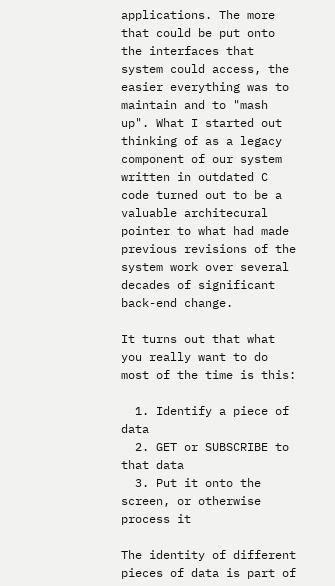applications. The more that could be put onto the interfaces that system could access, the easier everything was to maintain and to "mash up". What I started out thinking of as a legacy component of our system written in outdated C code turned out to be a valuable architecural pointer to what had made previous revisions of the system work over several decades of significant back-end change.

It turns out that what you really want to do most of the time is this:

  1. Identify a piece of data
  2. GET or SUBSCRIBE to that data
  3. Put it onto the screen, or otherwise process it

The identity of different pieces of data is part of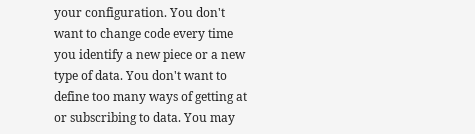your configuration. You don't want to change code every time you identify a new piece or a new type of data. You don't want to define too many ways of getting at or subscribing to data. You may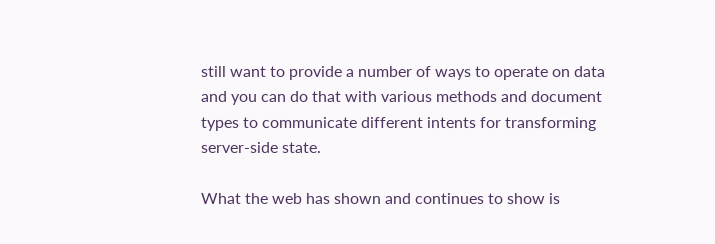still want to provide a number of ways to operate on data and you can do that with various methods and document types to communicate different intents for transforming server-side state.

What the web has shown and continues to show is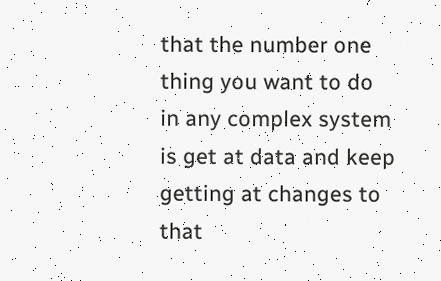that the number one thing you want to do in any complex system is get at data and keep getting at changes to that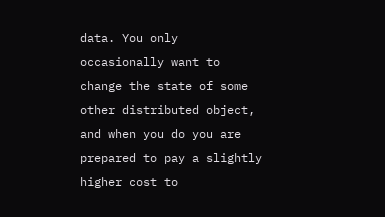data. You only occasionally want to change the state of some other distributed object, and when you do you are prepared to pay a slightly higher cost to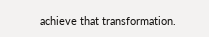achieve that transformation.